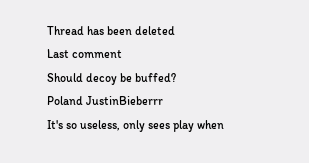Thread has been deleted
Last comment
Should decoy be buffed?
Poland JustinBieberrr
It's so useless, only sees play when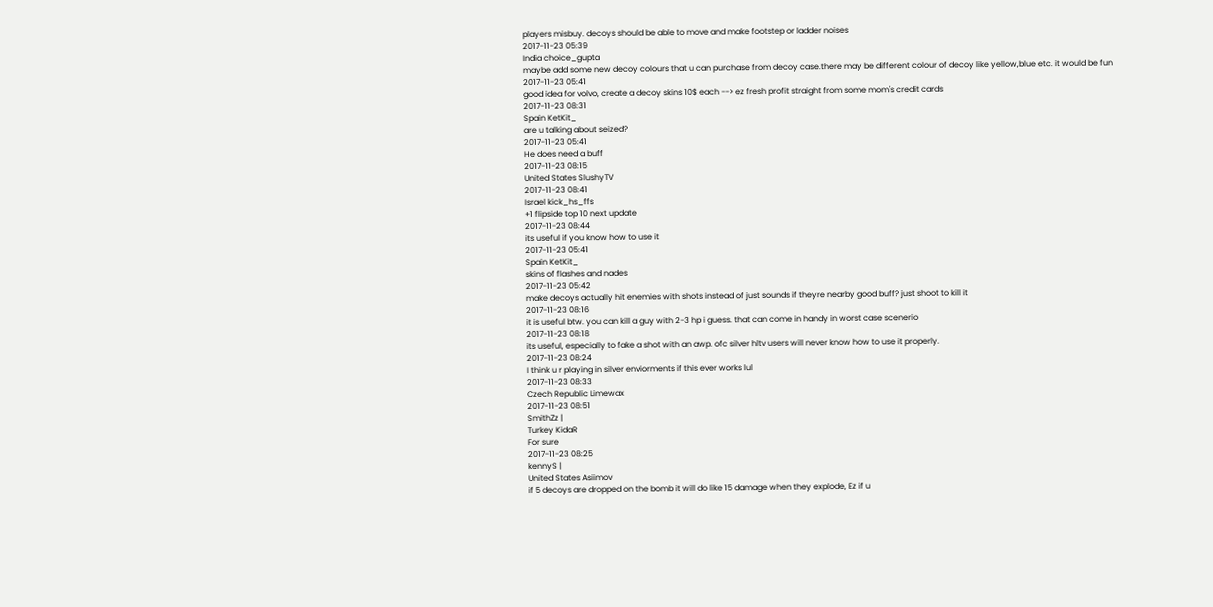players misbuy. decoys should be able to move and make footstep or ladder noises
2017-11-23 05:39
India choice_gupta
maybe add some new decoy colours that u can purchase from decoy case.there may be different colour of decoy like yellow,blue etc. it would be fun
2017-11-23 05:41
good idea for volvo, create a decoy skins 10$ each --> ez fresh profit straight from some mom's credit cards
2017-11-23 08:31
Spain KetKit_
are u talking about seized?
2017-11-23 05:41
He does need a buff
2017-11-23 08:15
United States SlushyTV
2017-11-23 08:41
Israel kick_hs_ffs
+1 flipside top 10 next update
2017-11-23 08:44
its useful if you know how to use it
2017-11-23 05:41
Spain KetKit_
skins of flashes and nades
2017-11-23 05:42
make decoys actually hit enemies with shots instead of just sounds if theyre nearby good buff? just shoot to kill it
2017-11-23 08:16
it is useful btw. you can kill a guy with 2-3 hp i guess. that can come in handy in worst case scenerio
2017-11-23 08:18
its useful, especially to fake a shot with an awp. ofc silver hltv users will never know how to use it properly.
2017-11-23 08:24
I think u r playing in silver enviorments if this ever works lul
2017-11-23 08:33
Czech Republic Limewax
2017-11-23 08:51
SmithZz |
Turkey KidaR
For sure
2017-11-23 08:25
kennyS |
United States Asiimov
if 5 decoys are dropped on the bomb it will do like 15 damage when they explode, Ez if u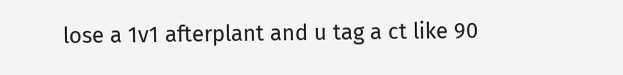lose a 1v1 afterplant and u tag a ct like 90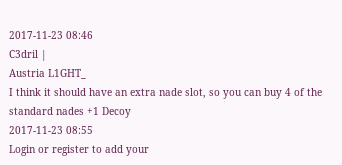2017-11-23 08:46
C3dril |
Austria L1GHT_
I think it should have an extra nade slot, so you can buy 4 of the standard nades +1 Decoy
2017-11-23 08:55
Login or register to add your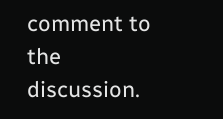comment to the discussion.